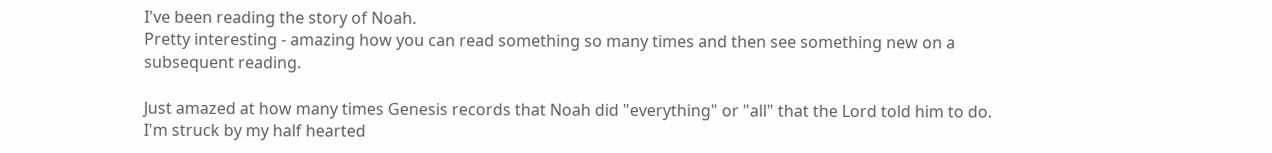I've been reading the story of Noah.
Pretty interesting - amazing how you can read something so many times and then see something new on a subsequent reading.

Just amazed at how many times Genesis records that Noah did "everything" or "all" that the Lord told him to do.
I'm struck by my half hearted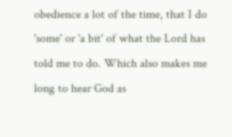obedience a lot of the time, that I do 'some' or 'a bit' of what the Lord has told me to do. Which also makes me long to hear God as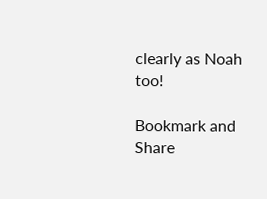clearly as Noah too!

Bookmark and Share